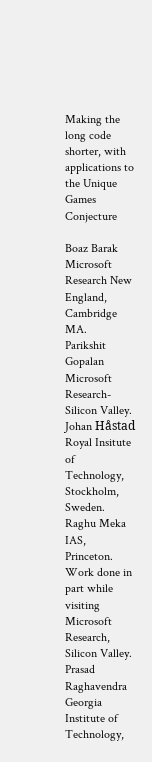Making the long code shorter, with applications to the Unique Games Conjecture

Boaz Barak Microsoft Research New England, Cambridge MA.    Parikshit Gopalan Microsoft Research-Silicon Valley.    Johan Håstad Royal Insitute of Technology, Stockholm, Sweden.    Raghu Meka IAS, Princeton. Work done in part while visiting Microsoft Research, Silicon Valley.    Prasad Raghavendra Georgia Institute of Technology,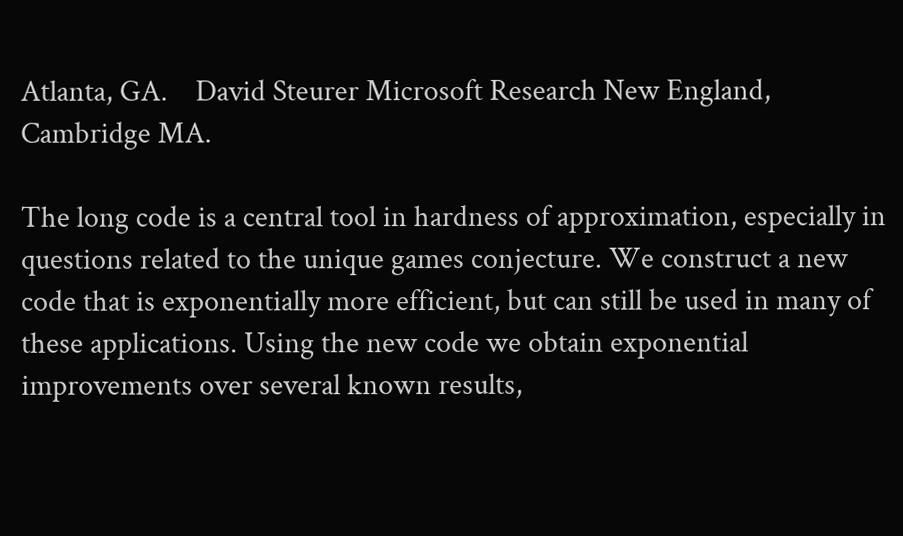Atlanta, GA.    David Steurer Microsoft Research New England, Cambridge MA.

The long code is a central tool in hardness of approximation, especially in questions related to the unique games conjecture. We construct a new code that is exponentially more efficient, but can still be used in many of these applications. Using the new code we obtain exponential improvements over several known results,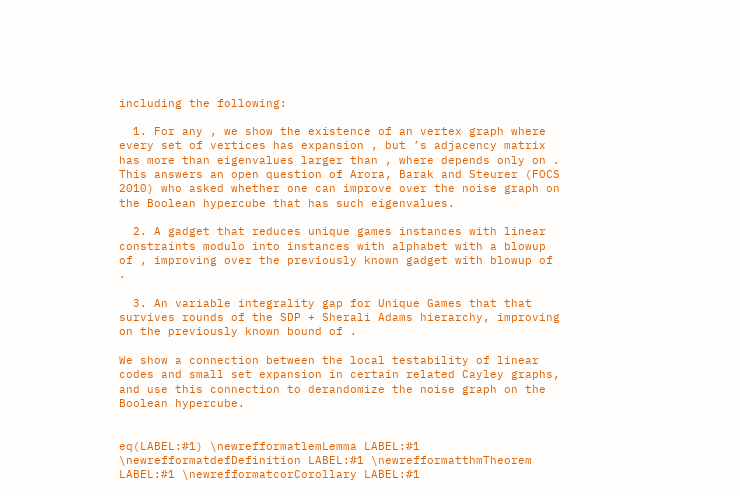including the following:

  1. For any , we show the existence of an vertex graph where every set of vertices has expansion , but ’s adjacency matrix has more than eigenvalues larger than , where depends only on . This answers an open question of Arora, Barak and Steurer (FOCS 2010) who asked whether one can improve over the noise graph on the Boolean hypercube that has such eigenvalues.

  2. A gadget that reduces unique games instances with linear constraints modulo into instances with alphabet with a blowup of , improving over the previously known gadget with blowup of .

  3. An variable integrality gap for Unique Games that that survives rounds of the SDP + Sherali Adams hierarchy, improving on the previously known bound of .

We show a connection between the local testability of linear codes and small set expansion in certain related Cayley graphs, and use this connection to derandomize the noise graph on the Boolean hypercube.


eq(LABEL:#1) \newrefformatlemLemma LABEL:#1 \newrefformatdefDefinition LABEL:#1 \newrefformatthmTheorem LABEL:#1 \newrefformatcorCorollary LABEL:#1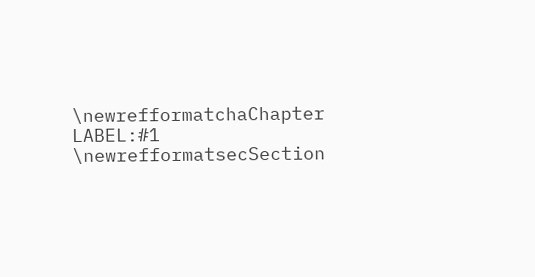\newrefformatchaChapter LABEL:#1 \newrefformatsecSection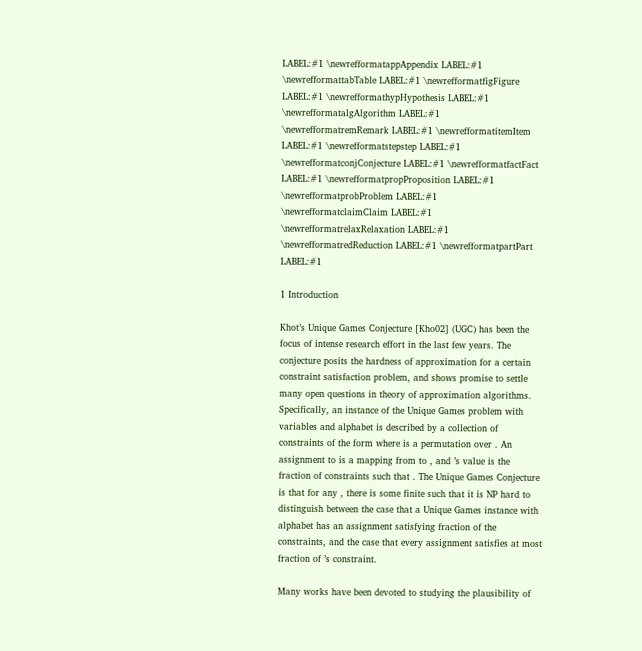LABEL:#1 \newrefformatappAppendix LABEL:#1 \newrefformattabTable LABEL:#1 \newrefformatfigFigure LABEL:#1 \newrefformathypHypothesis LABEL:#1 \newrefformatalgAlgorithm LABEL:#1 \newrefformatremRemark LABEL:#1 \newrefformatitemItem LABEL:#1 \newrefformatstepstep LABEL:#1 \newrefformatconjConjecture LABEL:#1 \newrefformatfactFact LABEL:#1 \newrefformatpropProposition LABEL:#1 \newrefformatprobProblem LABEL:#1 \newrefformatclaimClaim LABEL:#1 \newrefformatrelaxRelaxation LABEL:#1 \newrefformatredReduction LABEL:#1 \newrefformatpartPart LABEL:#1

1 Introduction

Khot’s Unique Games Conjecture [Kho02] (UGC) has been the focus of intense research effort in the last few years. The conjecture posits the hardness of approximation for a certain constraint satisfaction problem, and shows promise to settle many open questions in theory of approximation algorithms. Specifically, an instance of the Unique Games problem with variables and alphabet is described by a collection of constraints of the form where is a permutation over . An assignment to is a mapping from to , and ’s value is the fraction of constraints such that . The Unique Games Conjecture is that for any , there is some finite such that it is NP hard to distinguish between the case that a Unique Games instance with alphabet has an assignment satisfying fraction of the constraints, and the case that every assignment satisfies at most fraction of ’s constraint.

Many works have been devoted to studying the plausibility of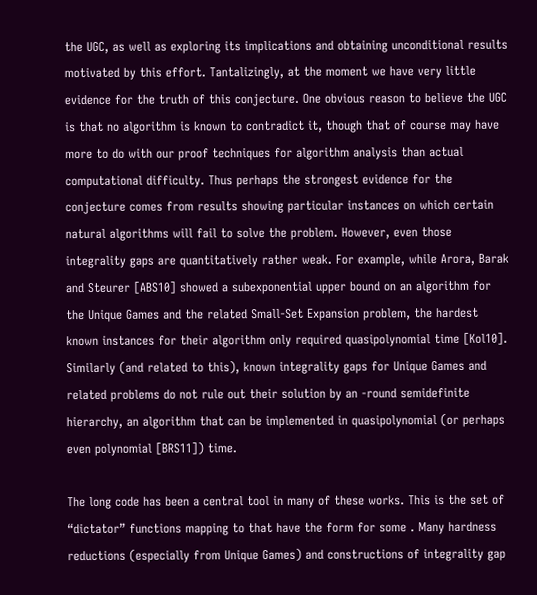the UGC, as well as exploring its implications and obtaining unconditional results motivated by this effort. Tantalizingly, at the moment we have very little evidence for the truth of this conjecture. One obvious reason to believe the UGC is that no algorithm is known to contradict it, though that of course may have more to do with our proof techniques for algorithm analysis than actual computational difficulty. Thus perhaps the strongest evidence for the conjecture comes from results showing particular instances on which certain natural algorithms will fail to solve the problem. However, even those integrality gaps are quantitatively rather weak. For example, while Arora, Barak and Steurer [ABS10] showed a subexponential upper bound on an algorithm for the Unique Games and the related Small-Set Expansion problem, the hardest known instances for their algorithm only required quasipolynomial time [Kol10]. Similarly (and related to this), known integrality gaps for Unique Games and related problems do not rule out their solution by an -round semidefinite hierarchy, an algorithm that can be implemented in quasipolynomial (or perhaps even polynomial [BRS11]) time.

The long code has been a central tool in many of these works. This is the set of “dictator” functions mapping to that have the form for some . Many hardness reductions (especially from Unique Games) and constructions of integrality gap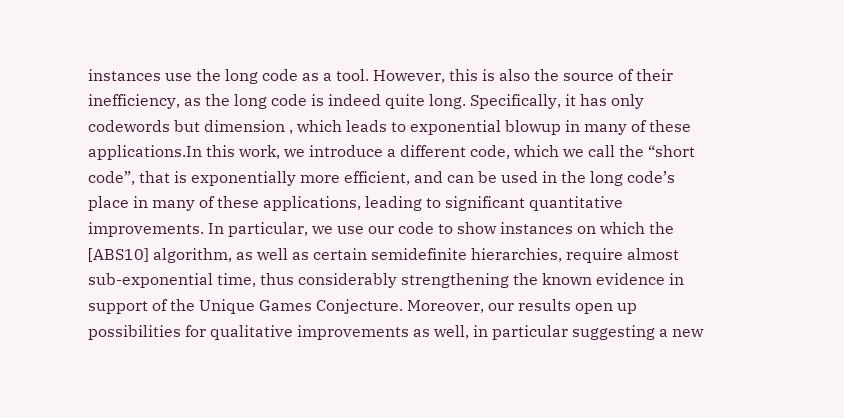instances use the long code as a tool. However, this is also the source of their inefficiency, as the long code is indeed quite long. Specifically, it has only codewords but dimension , which leads to exponential blowup in many of these applications.In this work, we introduce a different code, which we call the “short code”, that is exponentially more efficient, and can be used in the long code’s place in many of these applications, leading to significant quantitative improvements. In particular, we use our code to show instances on which the [ABS10] algorithm, as well as certain semidefinite hierarchies, require almost sub-exponential time, thus considerably strengthening the known evidence in support of the Unique Games Conjecture. Moreover, our results open up possibilities for qualitative improvements as well, in particular suggesting a new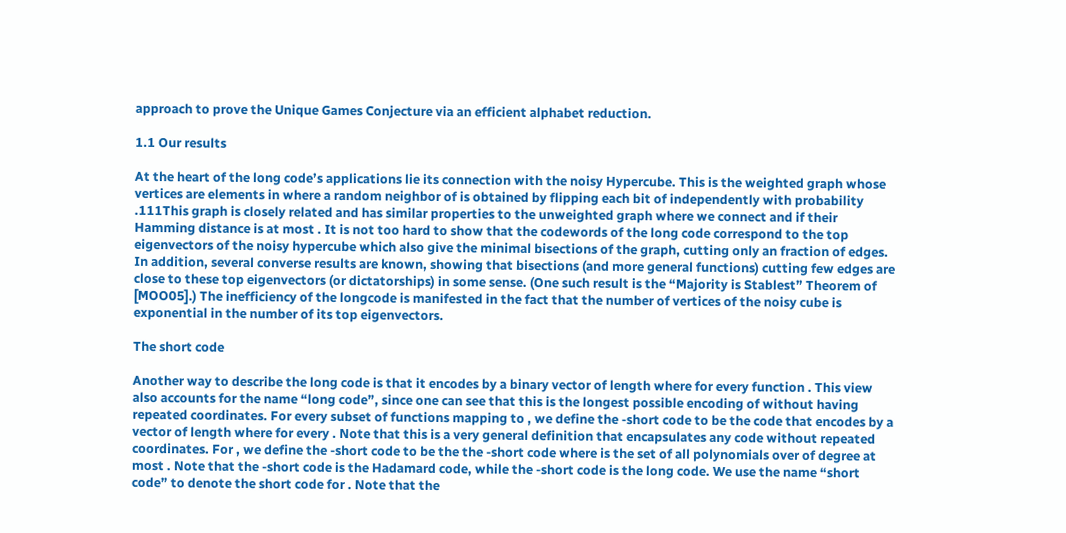approach to prove the Unique Games Conjecture via an efficient alphabet reduction.

1.1 Our results

At the heart of the long code’s applications lie its connection with the noisy Hypercube. This is the weighted graph whose vertices are elements in where a random neighbor of is obtained by flipping each bit of independently with probability .111This graph is closely related and has similar properties to the unweighted graph where we connect and if their Hamming distance is at most . It is not too hard to show that the codewords of the long code correspond to the top eigenvectors of the noisy hypercube which also give the minimal bisections of the graph, cutting only an fraction of edges. In addition, several converse results are known, showing that bisections (and more general functions) cutting few edges are close to these top eigenvectors (or dictatorships) in some sense. (One such result is the “Majority is Stablest” Theorem of  [MOO05].) The inefficiency of the longcode is manifested in the fact that the number of vertices of the noisy cube is exponential in the number of its top eigenvectors.

The short code

Another way to describe the long code is that it encodes by a binary vector of length where for every function . This view also accounts for the name “long code”, since one can see that this is the longest possible encoding of without having repeated coordinates. For every subset of functions mapping to , we define the -short code to be the code that encodes by a vector of length where for every . Note that this is a very general definition that encapsulates any code without repeated coordinates. For , we define the -short code to be the the -short code where is the set of all polynomials over of degree at most . Note that the -short code is the Hadamard code, while the -short code is the long code. We use the name “short code” to denote the short code for . Note that the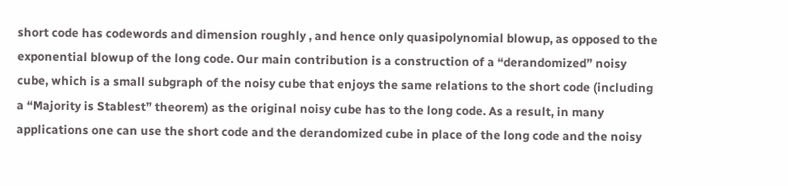short code has codewords and dimension roughly , and hence only quasipolynomial blowup, as opposed to the exponential blowup of the long code. Our main contribution is a construction of a “derandomized” noisy cube, which is a small subgraph of the noisy cube that enjoys the same relations to the short code (including a “Majority is Stablest” theorem) as the original noisy cube has to the long code. As a result, in many applications one can use the short code and the derandomized cube in place of the long code and the noisy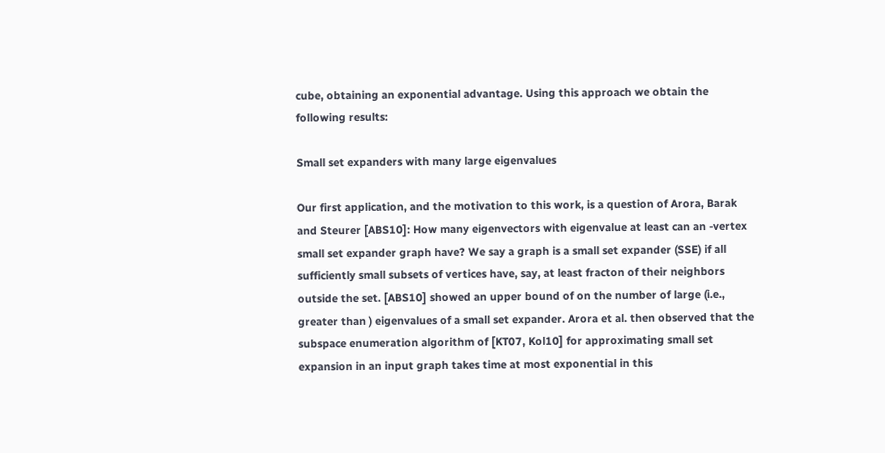cube, obtaining an exponential advantage. Using this approach we obtain the following results:

Small set expanders with many large eigenvalues

Our first application, and the motivation to this work, is a question of Arora, Barak and Steurer [ABS10]: How many eigenvectors with eigenvalue at least can an -vertex small set expander graph have? We say a graph is a small set expander (SSE) if all sufficiently small subsets of vertices have, say, at least fracton of their neighbors outside the set. [ABS10] showed an upper bound of on the number of large (i.e., greater than ) eigenvalues of a small set expander. Arora et al. then observed that the subspace enumeration algorithm of [KT07, Kol10] for approximating small set expansion in an input graph takes time at most exponential in this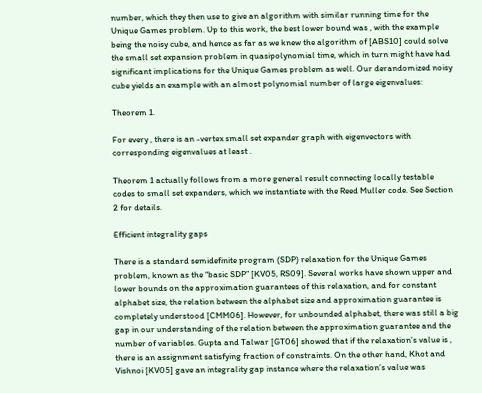number, which they then use to give an algorithm with similar running time for the Unique Games problem. Up to this work, the best lower bound was , with the example being the noisy cube, and hence as far as we knew the algorithm of [ABS10] could solve the small set expansion problem in quasipolynomial time, which in turn might have had significant implications for the Unique Games problem as well. Our derandomized noisy cube yields an example with an almost polynomial number of large eigenvalues:

Theorem 1.

For every , there is an -vertex small set expander graph with eigenvectors with corresponding eigenvalues at least .

Theorem 1 actually follows from a more general result connecting locally testable codes to small set expanders, which we instantiate with the Reed Muller code. See Section 2 for details.

Efficient integrality gaps

There is a standard semidefinite program (SDP) relaxation for the Unique Games problem, known as the “basic SDP” [KV05, RS09]. Several works have shown upper and lower bounds on the approximation guarantees of this relaxation, and for constant alphabet size, the relation between the alphabet size and approximation guarantee is completely understood [CMM06]. However, for unbounded alphabet, there was still a big gap in our understanding of the relation between the approximation guarantee and the number of variables. Gupta and Talwar [GT06] showed that if the relaxation’s value is , there is an assignment satisfying fraction of constraints. On the other hand, Khot and Vishnoi [KV05] gave an integrality gap instance where the relaxation’s value was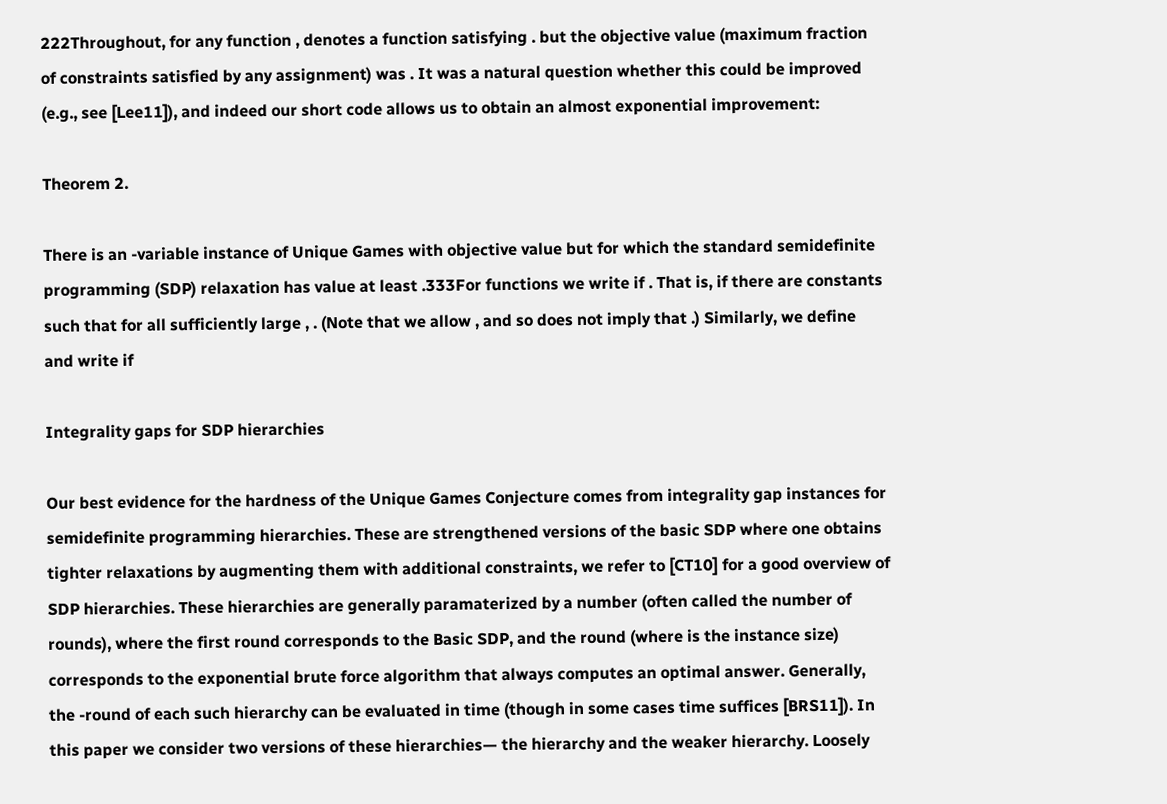222Throughout, for any function , denotes a function satisfying . but the objective value (maximum fraction of constraints satisfied by any assignment) was . It was a natural question whether this could be improved (e.g., see [Lee11]), and indeed our short code allows us to obtain an almost exponential improvement:

Theorem 2.

There is an -variable instance of Unique Games with objective value but for which the standard semidefinite programming (SDP) relaxation has value at least .333For functions we write if . That is, if there are constants such that for all sufficiently large , . (Note that we allow , and so does not imply that .) Similarly, we define and write if

Integrality gaps for SDP hierarchies

Our best evidence for the hardness of the Unique Games Conjecture comes from integrality gap instances for semidefinite programming hierarchies. These are strengthened versions of the basic SDP where one obtains tighter relaxations by augmenting them with additional constraints, we refer to [CT10] for a good overview of SDP hierarchies. These hierarchies are generally paramaterized by a number (often called the number of rounds), where the first round corresponds to the Basic SDP, and the round (where is the instance size) corresponds to the exponential brute force algorithm that always computes an optimal answer. Generally, the -round of each such hierarchy can be evaluated in time (though in some cases time suffices [BRS11]). In this paper we consider two versions of these hierarchies— the hierarchy and the weaker hierarchy. Loosely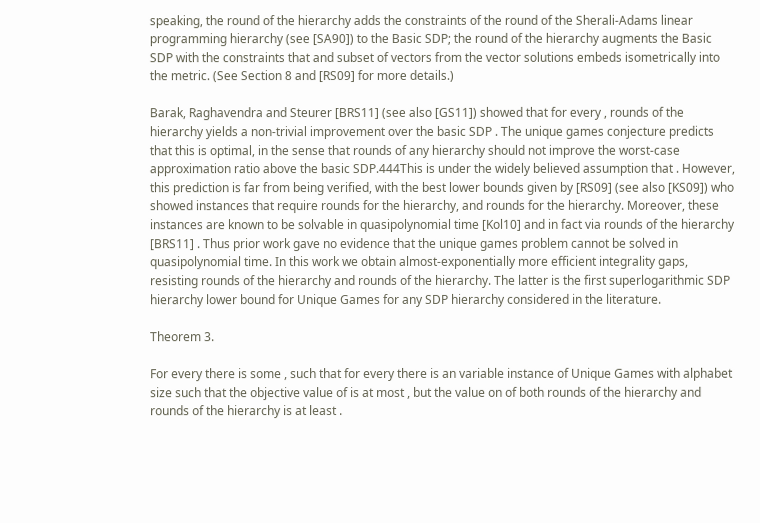speaking, the round of the hierarchy adds the constraints of the round of the Sherali-Adams linear programming hierarchy (see [SA90]) to the Basic SDP; the round of the hierarchy augments the Basic SDP with the constraints that and subset of vectors from the vector solutions embeds isometrically into the metric. (See Section 8 and [RS09] for more details.)

Barak, Raghavendra and Steurer [BRS11] (see also [GS11]) showed that for every , rounds of the hierarchy yields a non-trivial improvement over the basic SDP . The unique games conjecture predicts that this is optimal, in the sense that rounds of any hierarchy should not improve the worst-case approximation ratio above the basic SDP.444This is under the widely believed assumption that . However, this prediction is far from being verified, with the best lower bounds given by [RS09] (see also [KS09]) who showed instances that require rounds for the hierarchy, and rounds for the hierarchy. Moreover, these instances are known to be solvable in quasipolynomial time [Kol10] and in fact via rounds of the hierarchy [BRS11] . Thus prior work gave no evidence that the unique games problem cannot be solved in quasipolynomial time. In this work we obtain almost-exponentially more efficient integrality gaps, resisting rounds of the hierarchy and rounds of the hierarchy. The latter is the first superlogarithmic SDP hierarchy lower bound for Unique Games for any SDP hierarchy considered in the literature.

Theorem 3.

For every there is some , such that for every there is an variable instance of Unique Games with alphabet size such that the objective value of is at most , but the value on of both rounds of the hierarchy and rounds of the hierarchy is at least .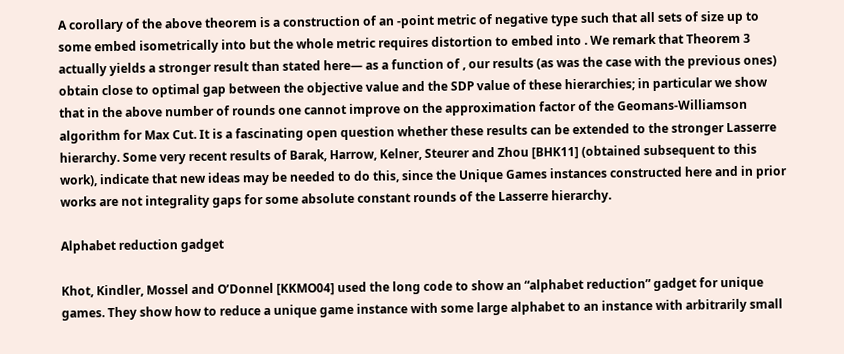A corollary of the above theorem is a construction of an -point metric of negative type such that all sets of size up to some embed isometrically into but the whole metric requires distortion to embed into . We remark that Theorem 3 actually yields a stronger result than stated here— as a function of , our results (as was the case with the previous ones) obtain close to optimal gap between the objective value and the SDP value of these hierarchies; in particular we show that in the above number of rounds one cannot improve on the approximation factor of the Geomans-Williamson algorithm for Max Cut. It is a fascinating open question whether these results can be extended to the stronger Lasserre hierarchy. Some very recent results of Barak, Harrow, Kelner, Steurer and Zhou [BHK11] (obtained subsequent to this work), indicate that new ideas may be needed to do this, since the Unique Games instances constructed here and in prior works are not integrality gaps for some absolute constant rounds of the Lasserre hierarchy.

Alphabet reduction gadget

Khot, Kindler, Mossel and O’Donnel [KKMO04] used the long code to show an “alphabet reduction” gadget for unique games. They show how to reduce a unique game instance with some large alphabet to an instance with arbitrarily small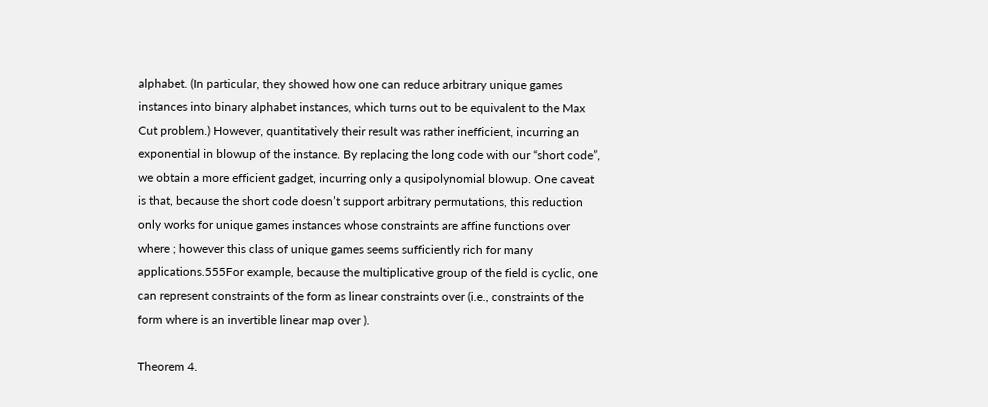alphabet. (In particular, they showed how one can reduce arbitrary unique games instances into binary alphabet instances, which turns out to be equivalent to the Max Cut problem.) However, quantitatively their result was rather inefficient, incurring an exponential in blowup of the instance. By replacing the long code with our “short code”, we obtain a more efficient gadget, incurring only a qusipolynomial blowup. One caveat is that, because the short code doesn’t support arbitrary permutations, this reduction only works for unique games instances whose constraints are affine functions over where ; however this class of unique games seems sufficiently rich for many applications.555For example, because the multiplicative group of the field is cyclic, one can represent constraints of the form as linear constraints over (i.e., constraints of the form where is an invertible linear map over ).

Theorem 4.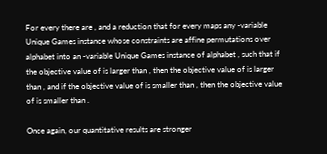For every there are , and a reduction that for every maps any -variable Unique Games instance whose constraints are affine permutations over alphabet into an -variable Unique Games instance of alphabet , such that if the objective value of is larger than , then the objective value of is larger than , and if the objective value of is smaller than , then the objective value of is smaller than .

Once again, our quantitative results are stronger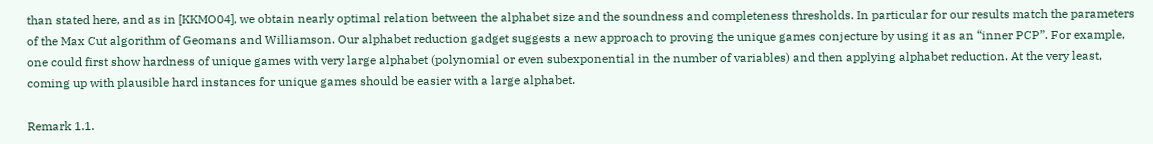than stated here, and as in [KKMO04], we obtain nearly optimal relation between the alphabet size and the soundness and completeness thresholds. In particular for our results match the parameters of the Max Cut algorithm of Geomans and Williamson. Our alphabet reduction gadget suggests a new approach to proving the unique games conjecture by using it as an “inner PCP”. For example, one could first show hardness of unique games with very large alphabet (polynomial or even subexponential in the number of variables) and then applying alphabet reduction. At the very least, coming up with plausible hard instances for unique games should be easier with a large alphabet.

Remark 1.1.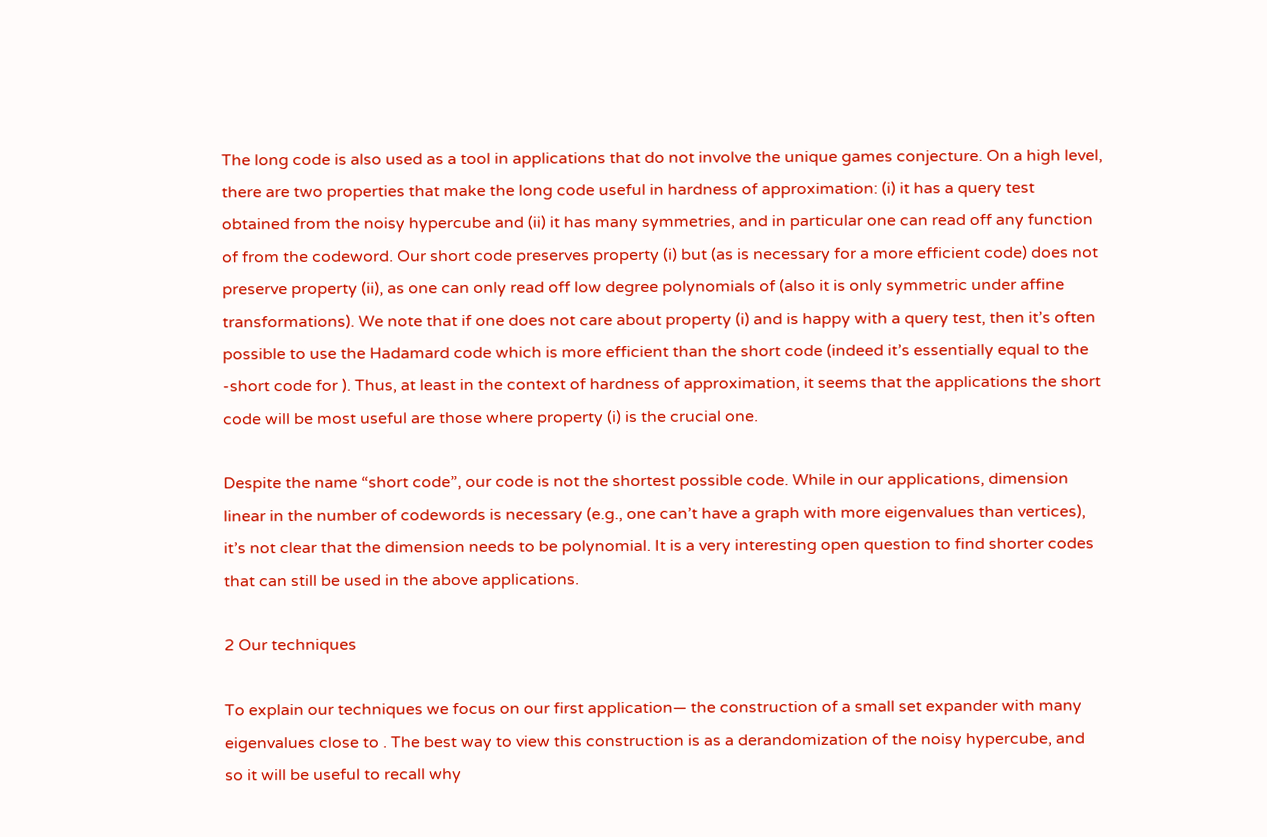The long code is also used as a tool in applications that do not involve the unique games conjecture. On a high level, there are two properties that make the long code useful in hardness of approximation: (i) it has a query test obtained from the noisy hypercube and (ii) it has many symmetries, and in particular one can read off any function of from the codeword. Our short code preserves property (i) but (as is necessary for a more efficient code) does not preserve property (ii), as one can only read off low degree polynomials of (also it is only symmetric under affine transformations). We note that if one does not care about property (i) and is happy with a query test, then it’s often possible to use the Hadamard code which is more efficient than the short code (indeed it’s essentially equal to the -short code for ). Thus, at least in the context of hardness of approximation, it seems that the applications the short code will be most useful are those where property (i) is the crucial one.

Despite the name “short code”, our code is not the shortest possible code. While in our applications, dimension linear in the number of codewords is necessary (e.g., one can’t have a graph with more eigenvalues than vertices), it’s not clear that the dimension needs to be polynomial. It is a very interesting open question to find shorter codes that can still be used in the above applications.

2 Our techniques

To explain our techniques we focus on our first application— the construction of a small set expander with many eigenvalues close to . The best way to view this construction is as a derandomization of the noisy hypercube, and so it will be useful to recall why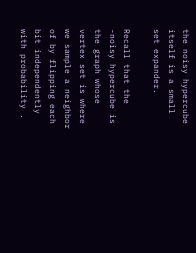the noisy hypercube itself is a small set expander.

Recall that the -noisy hypercube is the graph whose vertex set is where we sample a neighbor of by flipping each bit independently with probability .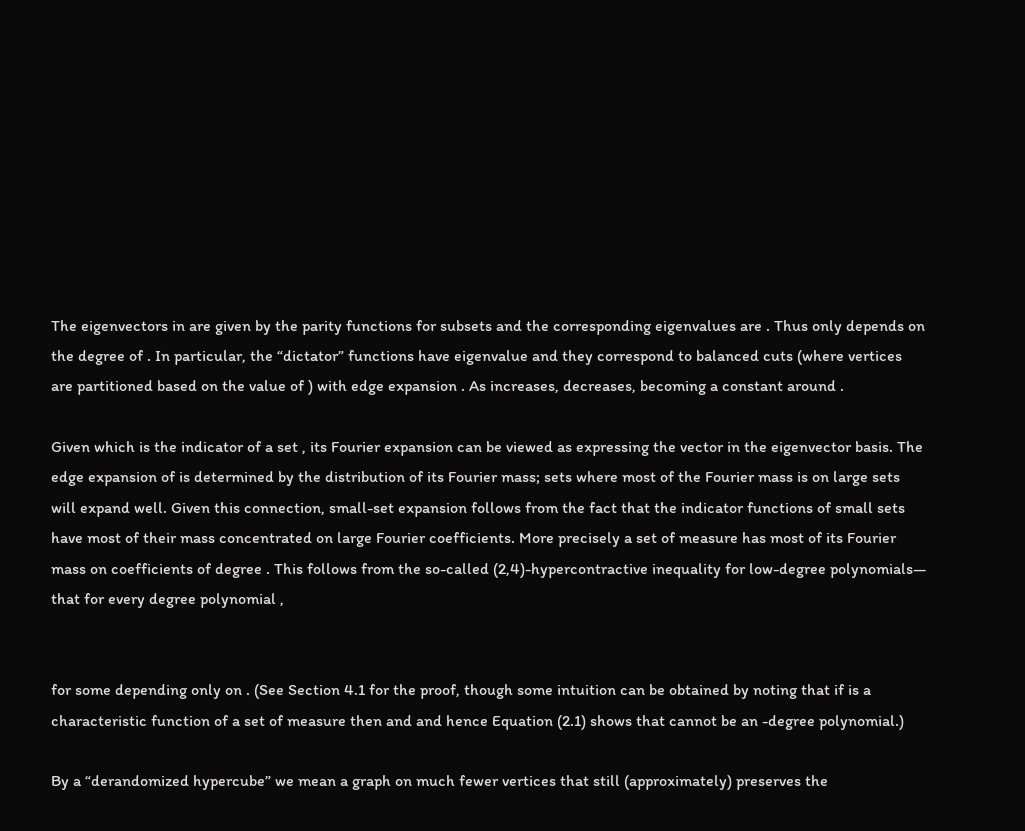The eigenvectors in are given by the parity functions for subsets and the corresponding eigenvalues are . Thus only depends on the degree of . In particular, the “dictator” functions have eigenvalue and they correspond to balanced cuts (where vertices are partitioned based on the value of ) with edge expansion . As increases, decreases, becoming a constant around .

Given which is the indicator of a set , its Fourier expansion can be viewed as expressing the vector in the eigenvector basis. The edge expansion of is determined by the distribution of its Fourier mass; sets where most of the Fourier mass is on large sets will expand well. Given this connection, small-set expansion follows from the fact that the indicator functions of small sets have most of their mass concentrated on large Fourier coefficients. More precisely a set of measure has most of its Fourier mass on coefficients of degree . This follows from the so-called (2,4)-hypercontractive inequality for low-degree polynomials— that for every degree polynomial ,


for some depending only on . (See Section 4.1 for the proof, though some intuition can be obtained by noting that if is a characteristic function of a set of measure then and and hence Equation (2.1) shows that cannot be an -degree polynomial.)

By a “derandomized hypercube” we mean a graph on much fewer vertices that still (approximately) preserves the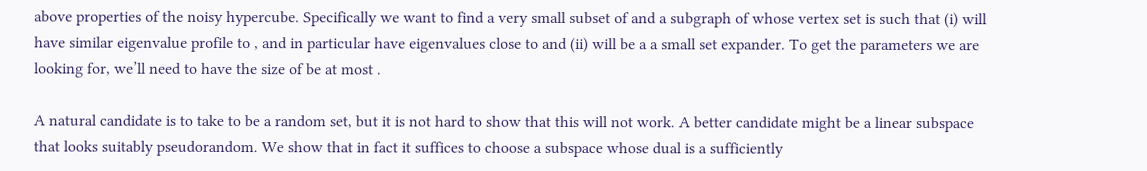above properties of the noisy hypercube. Specifically we want to find a very small subset of and a subgraph of whose vertex set is such that (i) will have similar eigenvalue profile to , and in particular have eigenvalues close to and (ii) will be a a small set expander. To get the parameters we are looking for, we’ll need to have the size of be at most .

A natural candidate is to take to be a random set, but it is not hard to show that this will not work. A better candidate might be a linear subspace that looks suitably pseudorandom. We show that in fact it suffices to choose a subspace whose dual is a sufficiently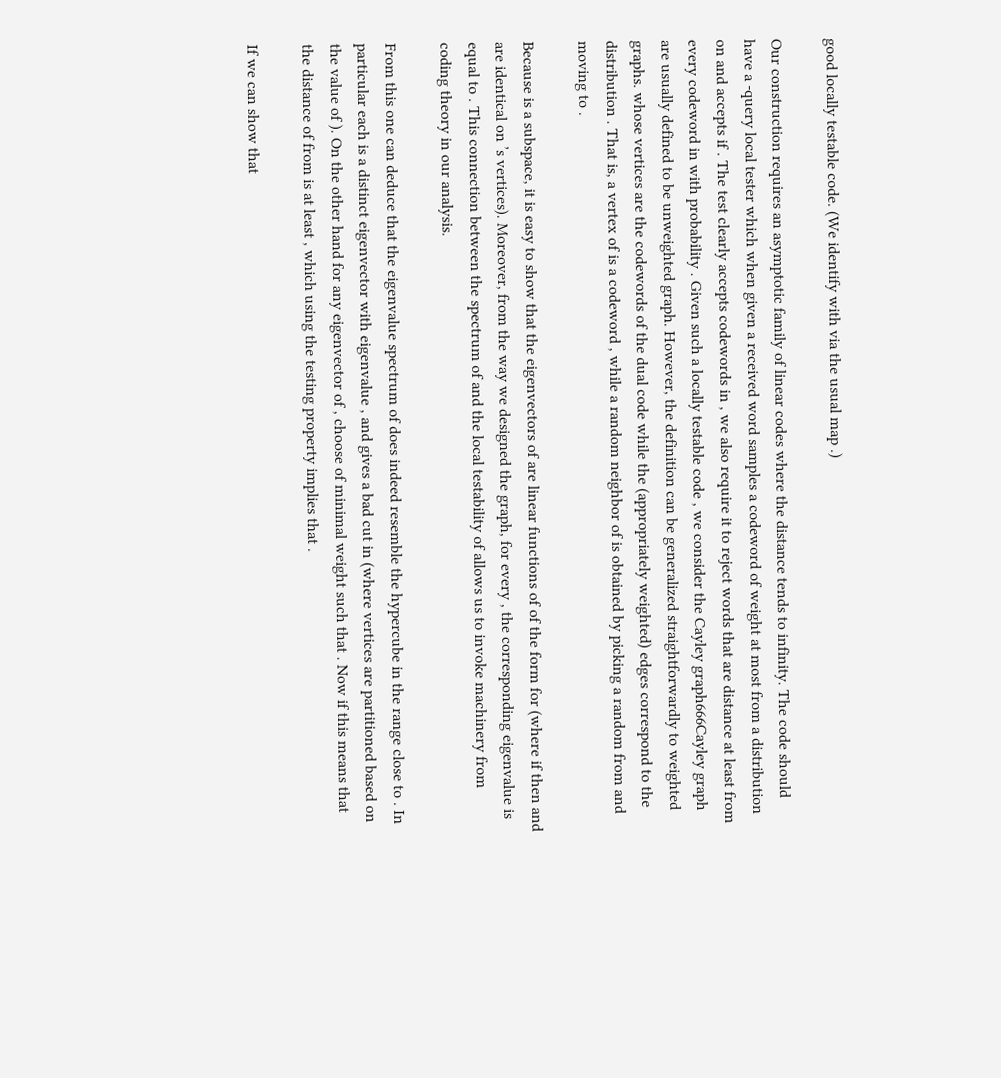good locally testable code. (We identify with via the usual map .)

Our construction requires an asymptotic family of linear codes where the distance tends to infinity. The code should have a -query local tester which when given a received word samples a codeword of weight at most from a distribution on and accepts if . The test clearly accepts codewords in , we also require it to reject words that are distance at least from every codeword in with probability . Given such a locally testable code , we consider the Cayley graph666Cayley graph are usually defined to be unweighted graph. However, the definition can be generalized straightforwardly to weighted graphs. whose vertices are the codewords of the dual code while the (appropriately weighted) edges correspond to the distribution . That is, a vertex of is a codeword , while a random neighbor of is obtained by picking a random from and moving to .

Because is a subspace, it is easy to show that the eigenvectors of are linear functions of of the form for (where if then and are identical on ’s vertices). Moreover, from the way we designed the graph, for every , the corresponding eigenvalue is equal to . This connection between the spectrum of and the local testability of allows us to invoke machinery from coding theory in our analysis.

From this one can deduce that the eigenvalue spectrum of does indeed resemble the hypercube in the range close to . In particular each is a distinct eigenvector with eigenvalue , and gives a bad cut in (where vertices are partitioned based on the value of ). On the other hand for any eigenvector of , choose of minimal weight such that . Now if this means that the distance of from is at least , which using the testing property implies that .

If we can show that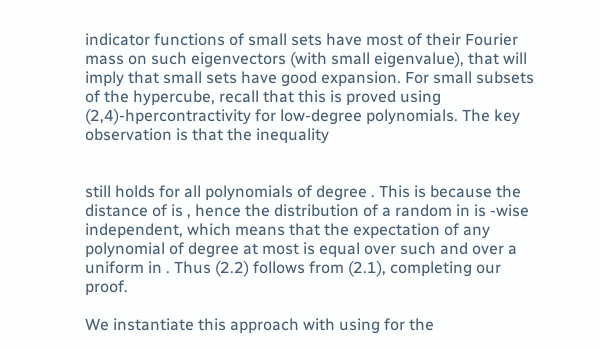indicator functions of small sets have most of their Fourier mass on such eigenvectors (with small eigenvalue), that will imply that small sets have good expansion. For small subsets of the hypercube, recall that this is proved using (2,4)-hpercontractivity for low-degree polynomials. The key observation is that the inequality


still holds for all polynomials of degree . This is because the distance of is , hence the distribution of a random in is -wise independent, which means that the expectation of any polynomial of degree at most is equal over such and over a uniform in . Thus (2.2) follows from (2.1), completing our proof.

We instantiate this approach with using for the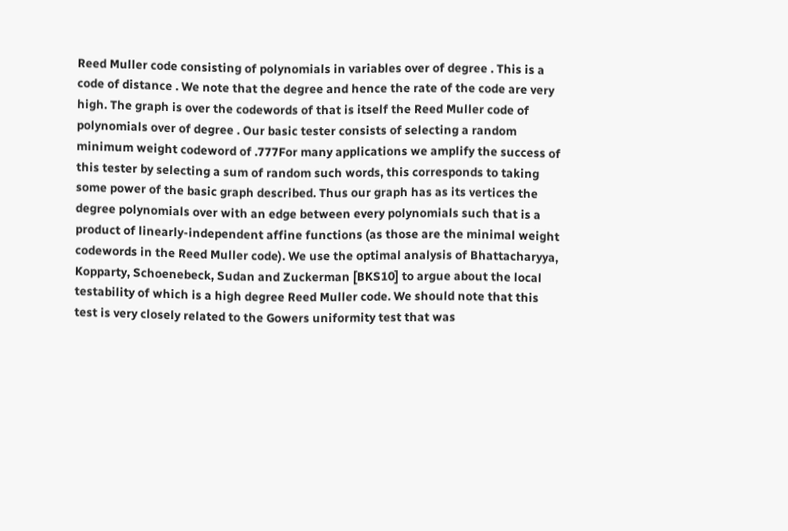Reed Muller code consisting of polynomials in variables over of degree . This is a code of distance . We note that the degree and hence the rate of the code are very high. The graph is over the codewords of that is itself the Reed Muller code of polynomials over of degree . Our basic tester consists of selecting a random minimum weight codeword of .777For many applications we amplify the success of this tester by selecting a sum of random such words, this corresponds to taking some power of the basic graph described. Thus our graph has as its vertices the degree polynomials over with an edge between every polynomials such that is a product of linearly-independent affine functions (as those are the minimal weight codewords in the Reed Muller code). We use the optimal analysis of Bhattacharyya, Kopparty, Schoenebeck, Sudan and Zuckerman [BKS10] to argue about the local testability of which is a high degree Reed Muller code. We should note that this test is very closely related to the Gowers uniformity test that was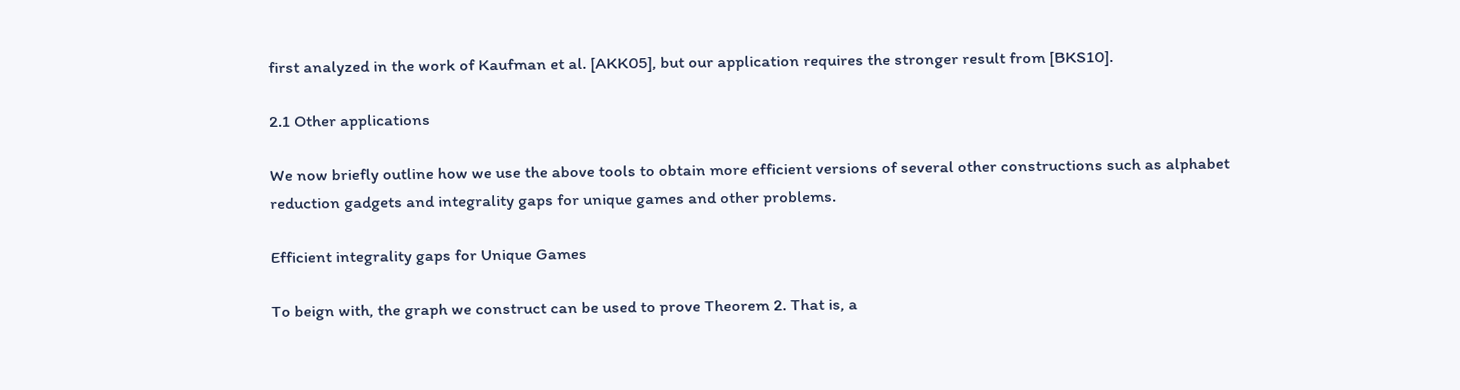first analyzed in the work of Kaufman et al. [AKK05], but our application requires the stronger result from [BKS10].

2.1 Other applications

We now briefly outline how we use the above tools to obtain more efficient versions of several other constructions such as alphabet reduction gadgets and integrality gaps for unique games and other problems.

Efficient integrality gaps for Unique Games

To beign with, the graph we construct can be used to prove Theorem 2. That is, a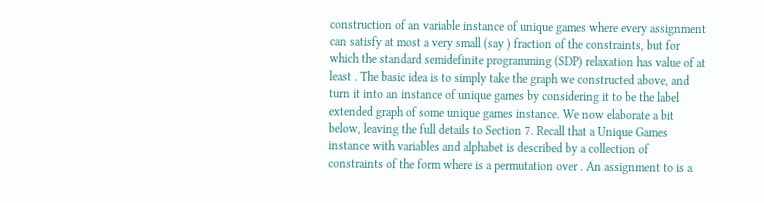construction of an variable instance of unique games where every assignment can satisfy at most a very small (say ) fraction of the constraints, but for which the standard semidefinite programming (SDP) relaxation has value of at least . The basic idea is to simply take the graph we constructed above, and turn it into an instance of unique games by considering it to be the label extended graph of some unique games instance. We now elaborate a bit below, leaving the full details to Section 7. Recall that a Unique Games instance with variables and alphabet is described by a collection of constraints of the form where is a permutation over . An assignment to is a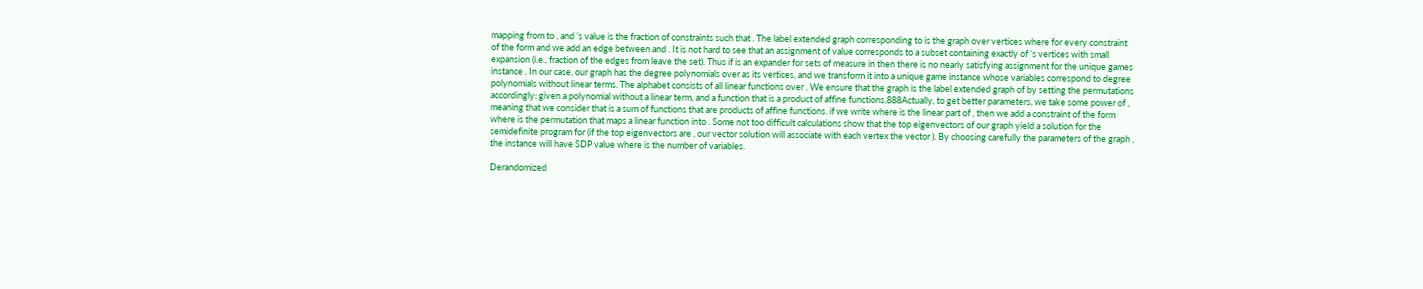mapping from to , and ’s value is the fraction of constraints such that . The label extended graph corresponding to is the graph over vertices where for every constraint of the form and we add an edge between and . It is not hard to see that an assignment of value corresponds to a subset containing exactly of ’s vertices with small expansion (i.e., fraction of the edges from leave the set). Thus if is an expander for sets of measure in then there is no nearly satisfying assignment for the unique games instance . In our case, our graph has the degree polynomials over as its vertices, and we transform it into a unique game instance whose variables correspond to degree polynomials without linear terms. The alphabet consists of all linear functions over . We ensure that the graph is the label extended graph of by setting the permutations accordingly: given a polynomial without a linear term, and a function that is a product of affine functions,888Actually, to get better parameters, we take some power of , meaning that we consider that is a sum of functions that are products of affine functions. if we write where is the linear part of , then we add a constraint of the form where is the permutation that maps a linear function into . Some not too difficult calculations show that the top eigenvectors of our graph yield a solution for the semidefinite program for (if the top eigenvectors are , our vector solution will associate with each vertex the vector ). By choosing carefully the parameters of the graph , the instance will have SDP value where is the number of variables.

Derandomized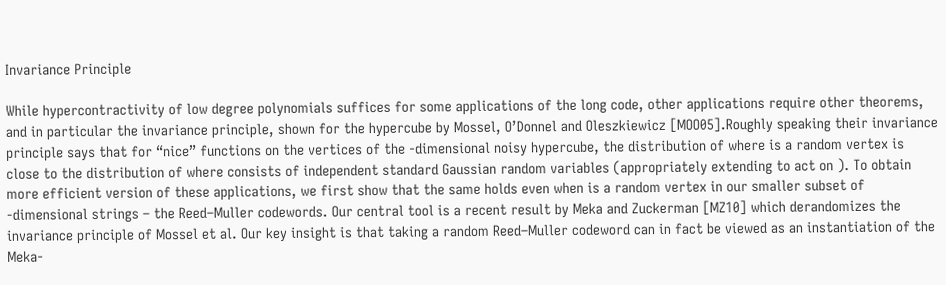Invariance Principle

While hypercontractivity of low degree polynomials suffices for some applications of the long code, other applications require other theorems, and in particular the invariance principle, shown for the hypercube by Mossel, O’Donnel and Oleszkiewicz [MOO05].Roughly speaking their invariance principle says that for “nice” functions on the vertices of the -dimensional noisy hypercube, the distribution of where is a random vertex is close to the distribution of where consists of independent standard Gaussian random variables (appropriately extending to act on ). To obtain more efficient version of these applications, we first show that the same holds even when is a random vertex in our smaller subset of -dimensional strings – the Reed–Muller codewords. Our central tool is a recent result by Meka and Zuckerman [MZ10] which derandomizes the invariance principle of Mossel et al. Our key insight is that taking a random Reed–Muller codeword can in fact be viewed as an instantiation of the Meka-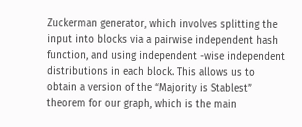Zuckerman generator, which involves splitting the input into blocks via a pairwise independent hash function, and using independent -wise independent distributions in each block. This allows us to obtain a version of the “Majority is Stablest” theorem for our graph, which is the main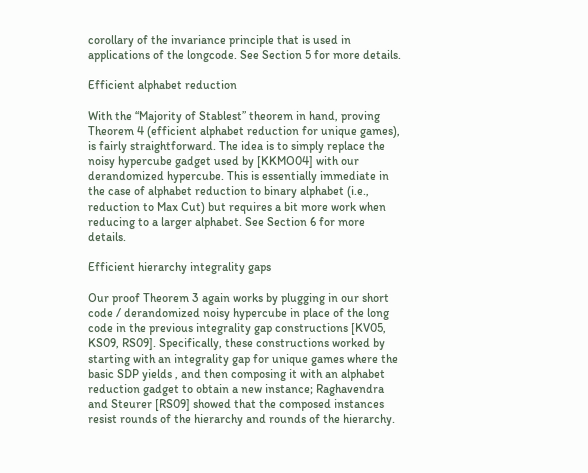corollary of the invariance principle that is used in applications of the longcode. See Section 5 for more details.

Efficient alphabet reduction

With the “Majority of Stablest” theorem in hand, proving Theorem 4 (efficient alphabet reduction for unique games), is fairly straightforward. The idea is to simply replace the noisy hypercube gadget used by [KKMO04] with our derandomized hypercube. This is essentially immediate in the case of alphabet reduction to binary alphabet (i.e., reduction to Max Cut) but requires a bit more work when reducing to a larger alphabet. See Section 6 for more details.

Efficient hierarchy integrality gaps

Our proof Theorem 3 again works by plugging in our short code / derandomized noisy hypercube in place of the long code in the previous integrality gap constructions [KV05, KS09, RS09]. Specifically, these constructions worked by starting with an integrality gap for unique games where the basic SDP yields , and then composing it with an alphabet reduction gadget to obtain a new instance; Raghavendra and Steurer [RS09] showed that the composed instances resist rounds of the hierarchy and rounds of the hierarchy.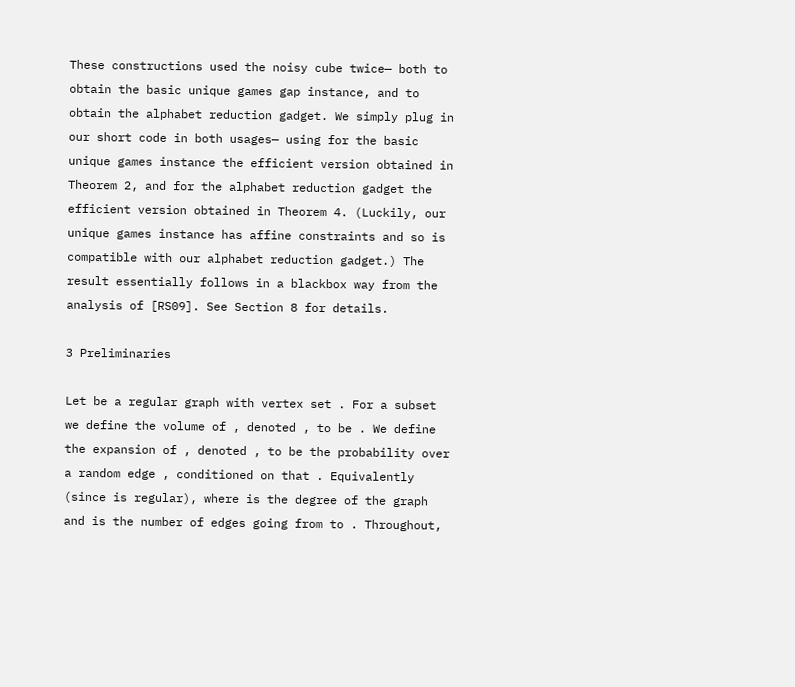These constructions used the noisy cube twice— both to obtain the basic unique games gap instance, and to obtain the alphabet reduction gadget. We simply plug in our short code in both usages— using for the basic unique games instance the efficient version obtained in Theorem 2, and for the alphabet reduction gadget the efficient version obtained in Theorem 4. (Luckily, our unique games instance has affine constraints and so is compatible with our alphabet reduction gadget.) The result essentially follows in a blackbox way from the analysis of [RS09]. See Section 8 for details.

3 Preliminaries

Let be a regular graph with vertex set . For a subset we define the volume of , denoted , to be . We define the expansion of , denoted , to be the probability over a random edge , conditioned on that . Equivalently (since is regular), where is the degree of the graph and is the number of edges going from to . Throughout,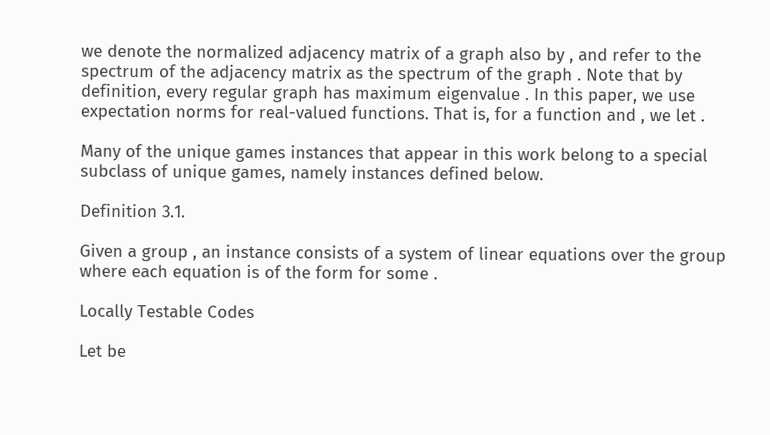we denote the normalized adjacency matrix of a graph also by , and refer to the spectrum of the adjacency matrix as the spectrum of the graph . Note that by definition, every regular graph has maximum eigenvalue . In this paper, we use expectation norms for real-valued functions. That is, for a function and , we let .

Many of the unique games instances that appear in this work belong to a special subclass of unique games, namely instances defined below.

Definition 3.1.

Given a group , an instance consists of a system of linear equations over the group where each equation is of the form for some .

Locally Testable Codes

Let be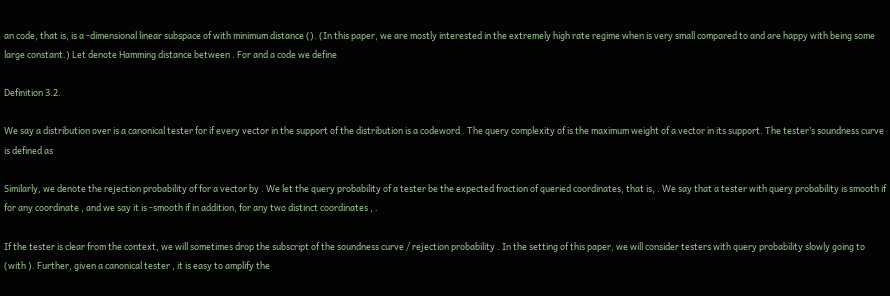an code, that is, is a -dimensional linear subspace of with minimum distance (). (In this paper, we are mostly interested in the extremely high rate regime when is very small compared to and are happy with being some large constant.) Let denote Hamming distance between . For and a code we define

Definition 3.2.

We say a distribution over is a canonical tester for if every vector in the support of the distribution is a codeword . The query complexity of is the maximum weight of a vector in its support. The tester’s soundness curve is defined as

Similarly, we denote the rejection probability of for a vector by . We let the query probability of a tester be the expected fraction of queried coordinates, that is, . We say that a tester with query probability is smooth if for any coordinate , and we say it is -smooth if in addition, for any two distinct coordinates , .

If the tester is clear from the context, we will sometimes drop the subscript of the soundness curve / rejection probability . In the setting of this paper, we will consider testers with query probability slowly going to (with ). Further, given a canonical tester , it is easy to amplify the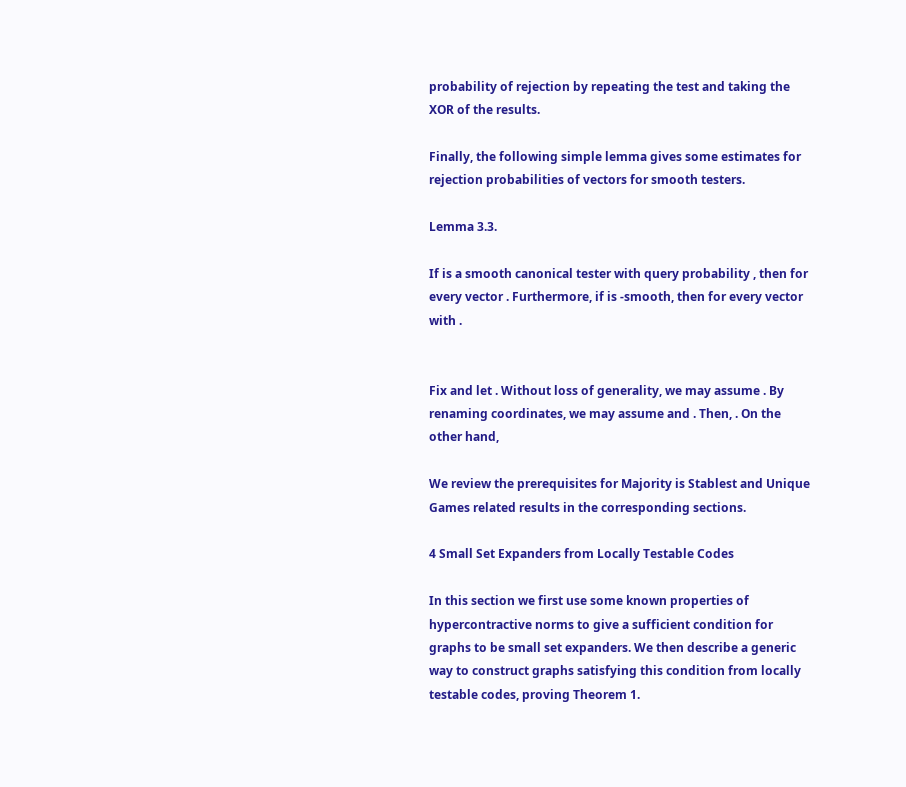probability of rejection by repeating the test and taking the XOR of the results.

Finally, the following simple lemma gives some estimates for rejection probabilities of vectors for smooth testers.

Lemma 3.3.

If is a smooth canonical tester with query probability , then for every vector . Furthermore, if is -smooth, then for every vector with .


Fix and let . Without loss of generality, we may assume . By renaming coordinates, we may assume and . Then, . On the other hand,

We review the prerequisites for Majority is Stablest and Unique Games related results in the corresponding sections.

4 Small Set Expanders from Locally Testable Codes

In this section we first use some known properties of hypercontractive norms to give a sufficient condition for graphs to be small set expanders. We then describe a generic way to construct graphs satisfying this condition from locally testable codes, proving Theorem 1.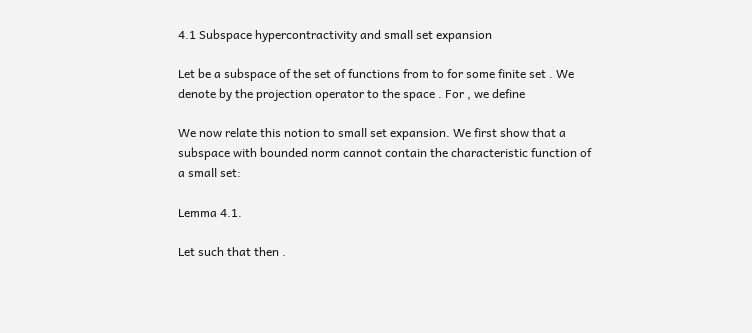4.1 Subspace hypercontractivity and small set expansion

Let be a subspace of the set of functions from to for some finite set . We denote by the projection operator to the space . For , we define

We now relate this notion to small set expansion. We first show that a subspace with bounded norm cannot contain the characteristic function of a small set:

Lemma 4.1.

Let such that then .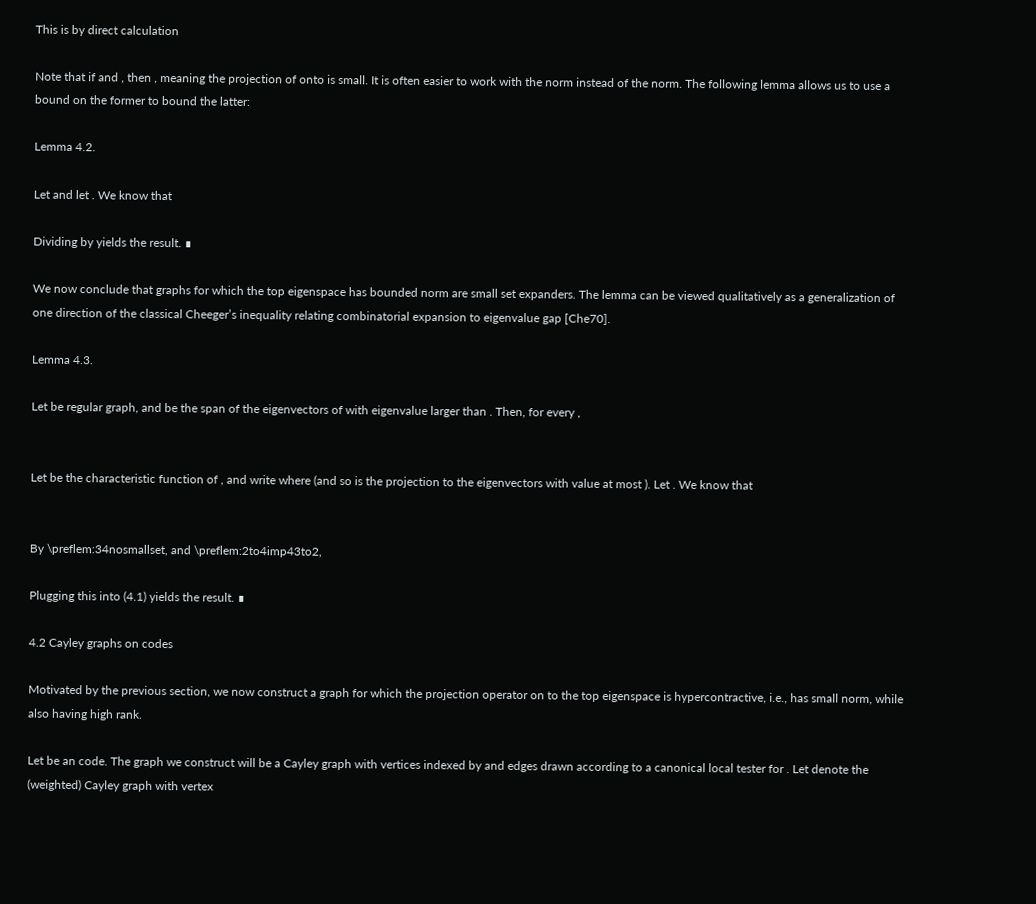This is by direct calculation

Note that if and , then , meaning the projection of onto is small. It is often easier to work with the norm instead of the norm. The following lemma allows us to use a bound on the former to bound the latter:

Lemma 4.2.

Let and let . We know that

Dividing by yields the result. ∎

We now conclude that graphs for which the top eigenspace has bounded norm are small set expanders. The lemma can be viewed qualitatively as a generalization of one direction of the classical Cheeger’s inequality relating combinatorial expansion to eigenvalue gap [Che70].

Lemma 4.3.

Let be regular graph, and be the span of the eigenvectors of with eigenvalue larger than . Then, for every ,


Let be the characteristic function of , and write where (and so is the projection to the eigenvectors with value at most ). Let . We know that


By \preflem:34nosmallset, and \preflem:2to4imp43to2,

Plugging this into (4.1) yields the result. ∎

4.2 Cayley graphs on codes

Motivated by the previous section, we now construct a graph for which the projection operator on to the top eigenspace is hypercontractive, i.e., has small norm, while also having high rank.

Let be an code. The graph we construct will be a Cayley graph with vertices indexed by and edges drawn according to a canonical local tester for . Let denote the (weighted) Cayley graph with vertex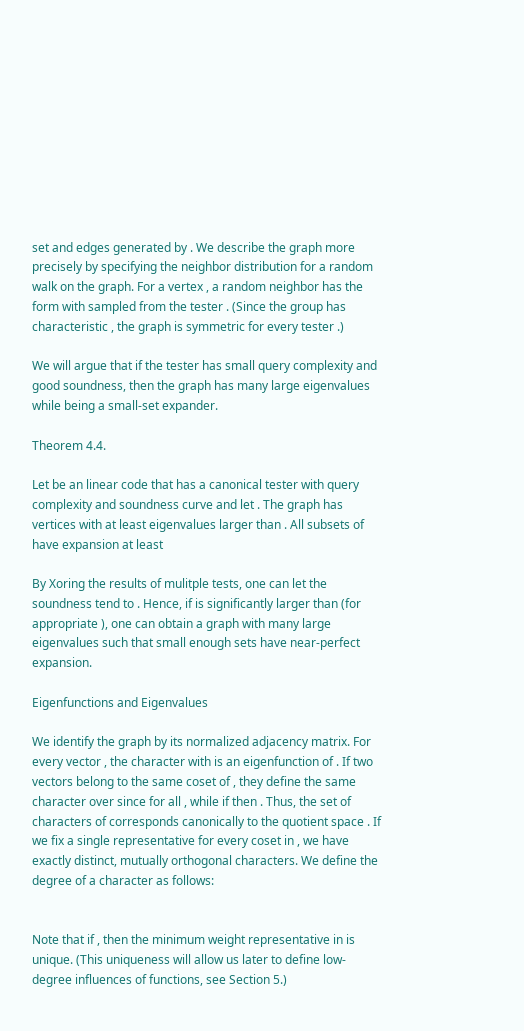set and edges generated by . We describe the graph more precisely by specifying the neighbor distribution for a random walk on the graph. For a vertex , a random neighbor has the form with sampled from the tester . (Since the group has characteristic , the graph is symmetric for every tester .)

We will argue that if the tester has small query complexity and good soundness, then the graph has many large eigenvalues while being a small-set expander.

Theorem 4.4.

Let be an linear code that has a canonical tester with query complexity and soundness curve and let . The graph has vertices with at least eigenvalues larger than . All subsets of have expansion at least

By Xoring the results of mulitple tests, one can let the soundness tend to . Hence, if is significantly larger than (for appropriate ), one can obtain a graph with many large eigenvalues such that small enough sets have near-perfect expansion.

Eigenfunctions and Eigenvalues

We identify the graph by its normalized adjacency matrix. For every vector , the character with is an eigenfunction of . If two vectors belong to the same coset of , they define the same character over since for all , while if then . Thus, the set of characters of corresponds canonically to the quotient space . If we fix a single representative for every coset in , we have exactly distinct, mutually orthogonal characters. We define the degree of a character as follows:


Note that if , then the minimum weight representative in is unique. (This uniqueness will allow us later to define low-degree influences of functions, see Section 5.)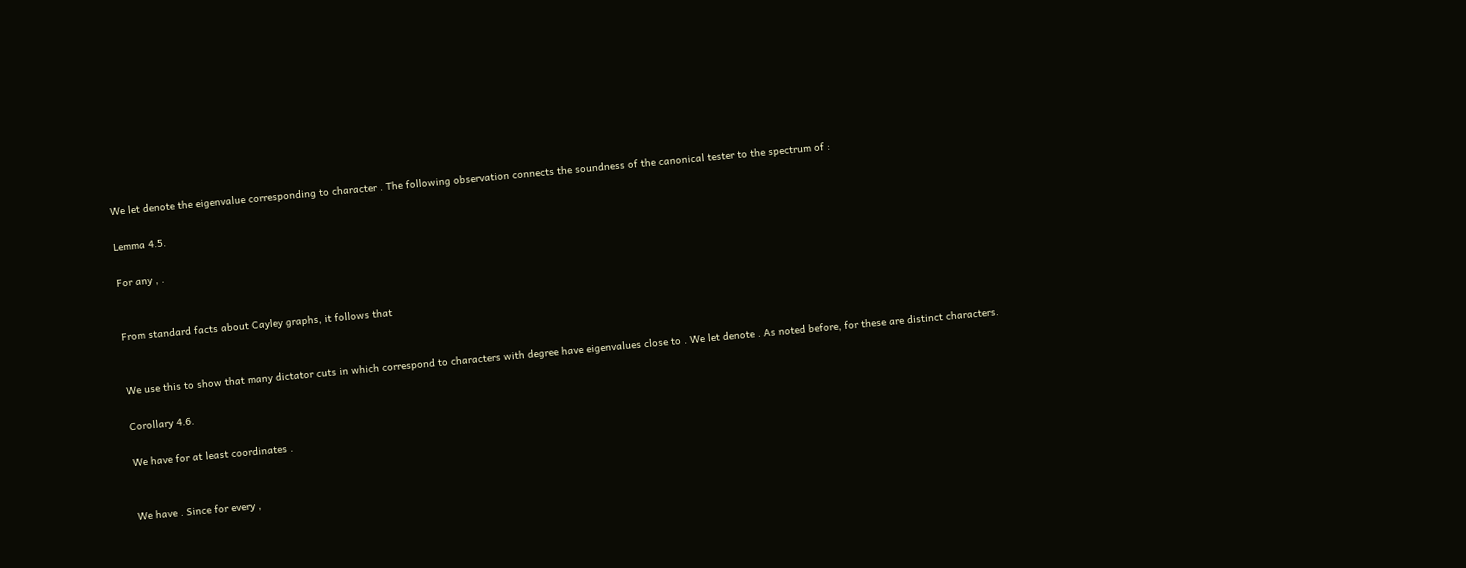We let denote the eigenvalue corresponding to character . The following observation connects the soundness of the canonical tester to the spectrum of :

Lemma 4.5.

For any , .


From standard facts about Cayley graphs, it follows that


We use this to show that many dictator cuts in which correspond to characters with degree have eigenvalues close to . We let denote . As noted before, for these are distinct characters.

Corollary 4.6.

We have for at least coordinates .


We have . Since for every ,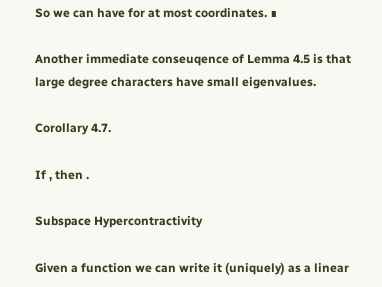So we can have for at most coordinates. ∎

Another immediate conseuqence of Lemma 4.5 is that large degree characters have small eigenvalues.

Corollary 4.7.

If , then .

Subspace Hypercontractivity

Given a function we can write it (uniquely) as a linear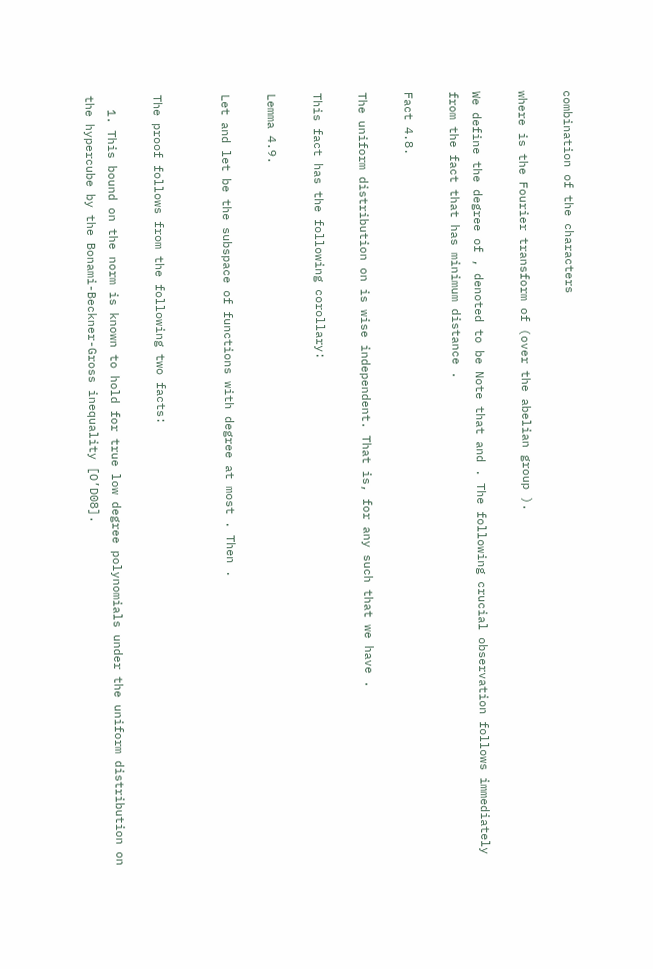combination of the characters

where is the Fourier transform of (over the abelian group ).

We define the degree of , denoted to be Note that and . The following crucial observation follows immediately from the fact that has minimum distance .

Fact 4.8.

The uniform distribution on is wise independent. That is, for any such that we have .

This fact has the following corollary:

Lemma 4.9.

Let and let be the subspace of functions with degree at most . Then .


The proof follows from the following two facts:

  1. This bound on the norm is known to hold for true low degree polynomials under the uniform distribution on the hypercube by the Bonami-Beckner-Gross inequality [O’D08].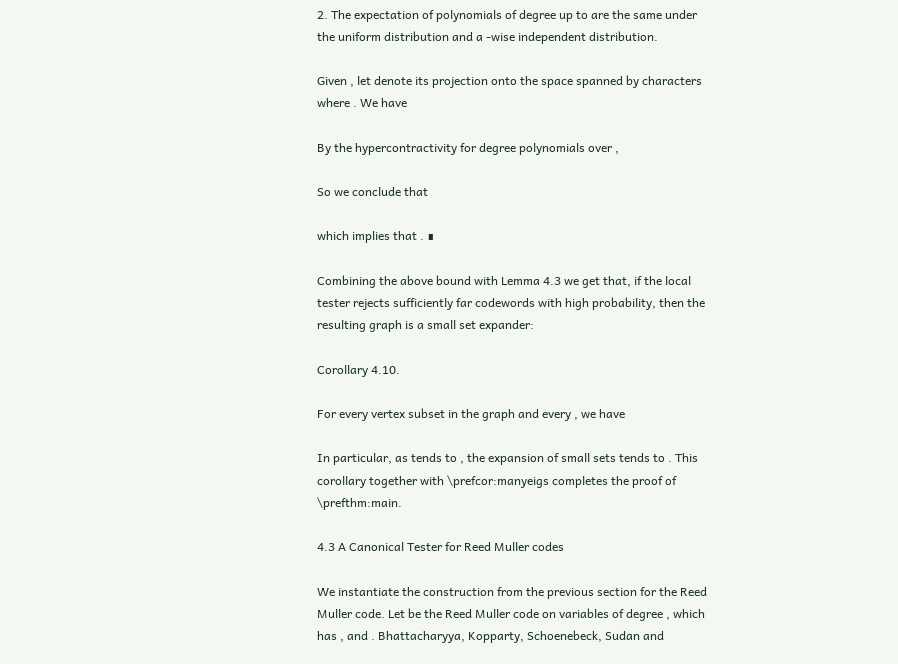2. The expectation of polynomials of degree up to are the same under the uniform distribution and a -wise independent distribution.

Given , let denote its projection onto the space spanned by characters where . We have

By the hypercontractivity for degree polynomials over ,

So we conclude that

which implies that . ∎

Combining the above bound with Lemma 4.3 we get that, if the local tester rejects sufficiently far codewords with high probability, then the resulting graph is a small set expander:

Corollary 4.10.

For every vertex subset in the graph and every , we have

In particular, as tends to , the expansion of small sets tends to . This corollary together with \prefcor:manyeigs completes the proof of \prefthm:main.

4.3 A Canonical Tester for Reed Muller codes

We instantiate the construction from the previous section for the Reed Muller code. Let be the Reed Muller code on variables of degree , which has , and . Bhattacharyya, Kopparty, Schoenebeck, Sudan and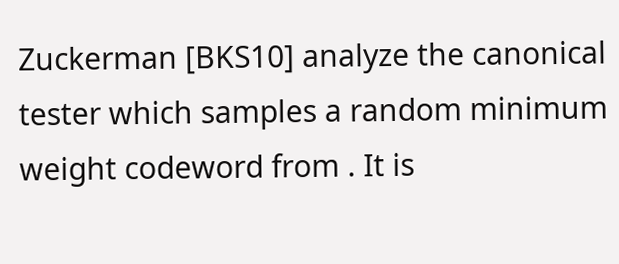Zuckerman [BKS10] analyze the canonical tester which samples a random minimum weight codeword from . It is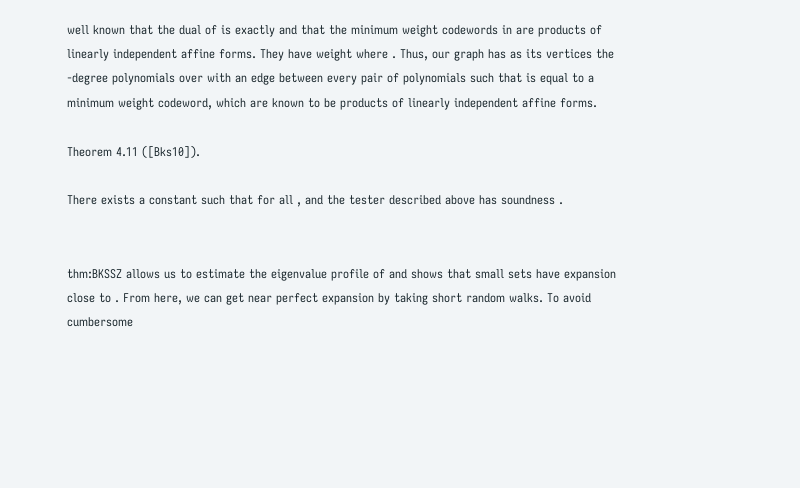well known that the dual of is exactly and that the minimum weight codewords in are products of linearly independent affine forms. They have weight where . Thus, our graph has as its vertices the -degree polynomials over with an edge between every pair of polynomials such that is equal to a minimum weight codeword, which are known to be products of linearly independent affine forms.

Theorem 4.11 ([Bks10]).

There exists a constant such that for all , and the tester described above has soundness .


thm:BKSSZ allows us to estimate the eigenvalue profile of and shows that small sets have expansion close to . From here, we can get near perfect expansion by taking short random walks. To avoid cumbersome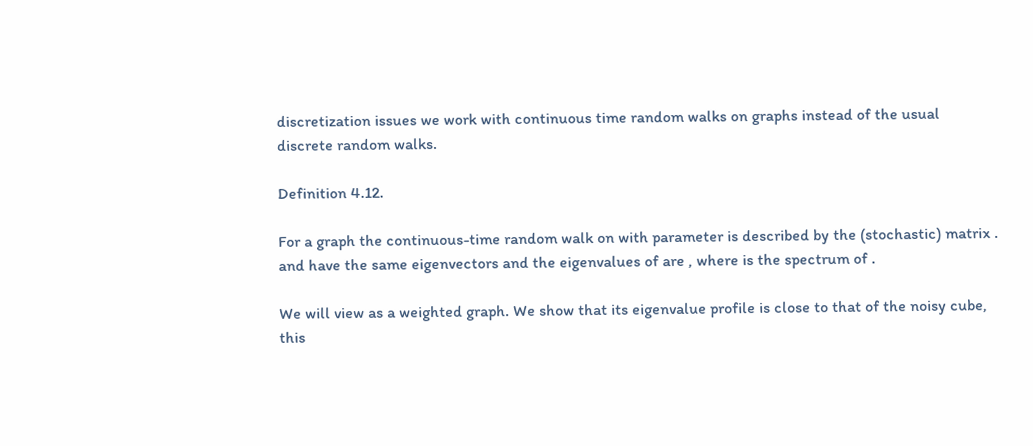discretization issues we work with continuous time random walks on graphs instead of the usual discrete random walks.

Definition 4.12.

For a graph the continuous-time random walk on with parameter is described by the (stochastic) matrix . and have the same eigenvectors and the eigenvalues of are , where is the spectrum of .

We will view as a weighted graph. We show that its eigenvalue profile is close to that of the noisy cube, this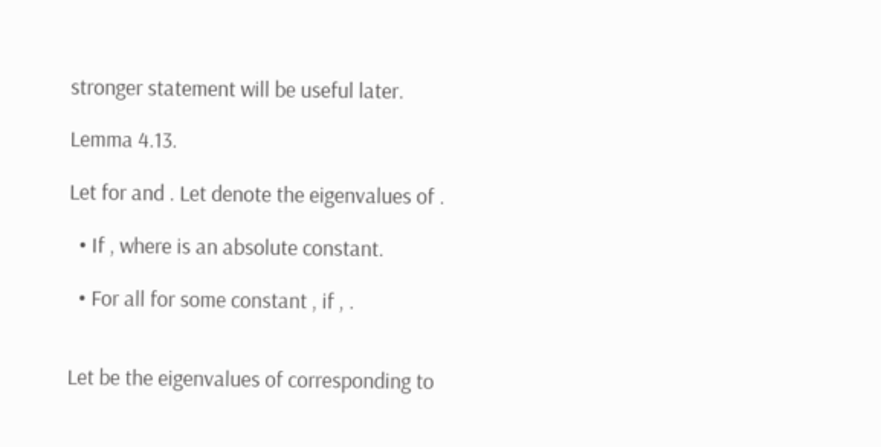stronger statement will be useful later.

Lemma 4.13.

Let for and . Let denote the eigenvalues of .

  • If , where is an absolute constant.

  • For all for some constant , if , .


Let be the eigenvalues of corresponding to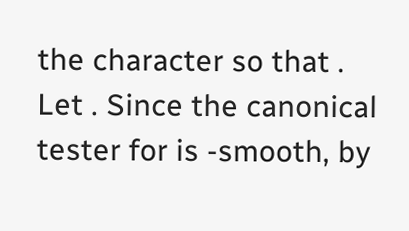the character so that . Let . Since the canonical tester for is -smooth, by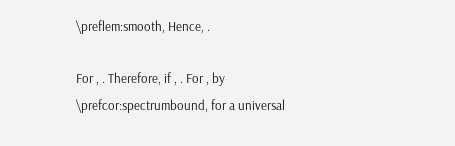\preflem:smooth, Hence, .

For , . Therefore, if , . For , by \prefcor:spectrumbound, for a universal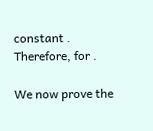constant . Therefore, for .

We now prove the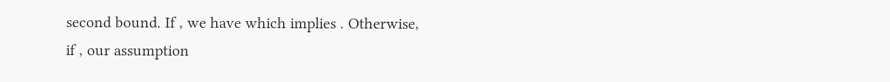second bound. If , we have which implies . Otherwise, if , our assumption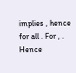implies , hence for all . For , . Hence